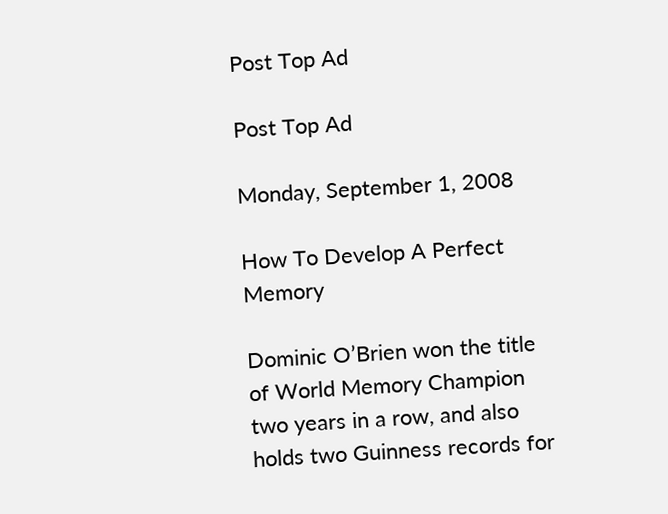Post Top Ad

Post Top Ad

Monday, September 1, 2008

How To Develop A Perfect Memory

Dominic O’Brien won the title of World Memory Champion two years in a row, and also holds two Guinness records for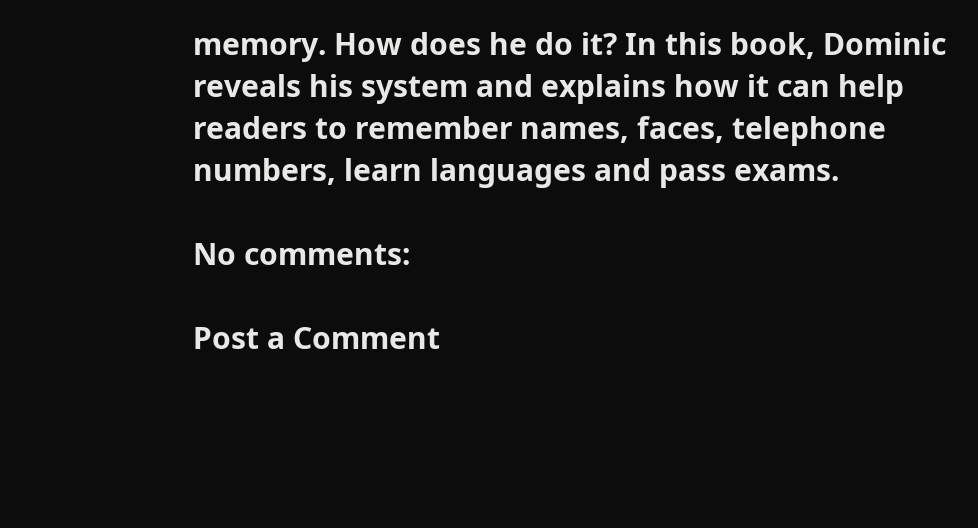memory. How does he do it? In this book, Dominic reveals his system and explains how it can help readers to remember names, faces, telephone numbers, learn languages and pass exams.

No comments:

Post a Comment